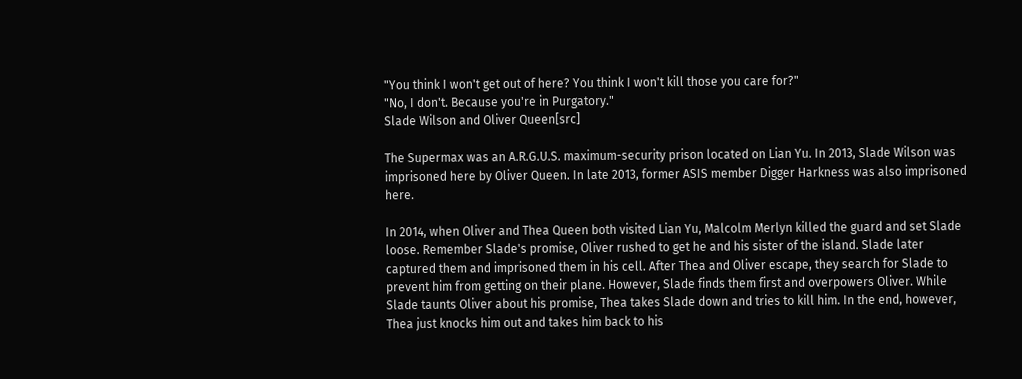"You think I won't get out of here? You think I won't kill those you care for?"
"No, I don't. Because you're in Purgatory."
Slade Wilson and Oliver Queen[src]

The Supermax was an A.R.G.U.S. maximum-security prison located on Lian Yu. In 2013, Slade Wilson was imprisoned here by Oliver Queen. In late 2013, former ASIS member Digger Harkness was also imprisoned here.

In 2014, when Oliver and Thea Queen both visited Lian Yu, Malcolm Merlyn killed the guard and set Slade loose. Remember Slade's promise, Oliver rushed to get he and his sister of the island. Slade later captured them and imprisoned them in his cell. After Thea and Oliver escape, they search for Slade to prevent him from getting on their plane. However, Slade finds them first and overpowers Oliver. While Slade taunts Oliver about his promise, Thea takes Slade down and tries to kill him. In the end, however, Thea just knocks him out and takes him back to his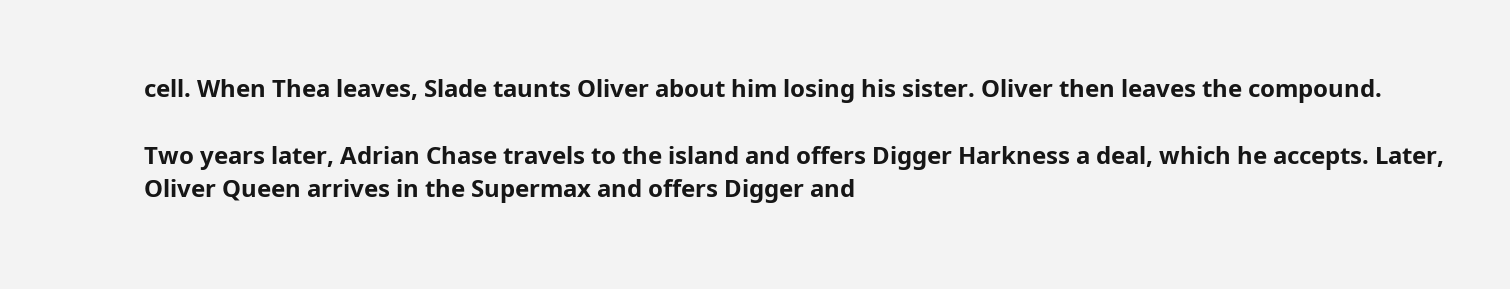cell. When Thea leaves, Slade taunts Oliver about him losing his sister. Oliver then leaves the compound.

Two years later, Adrian Chase travels to the island and offers Digger Harkness a deal, which he accepts. Later, Oliver Queen arrives in the Supermax and offers Digger and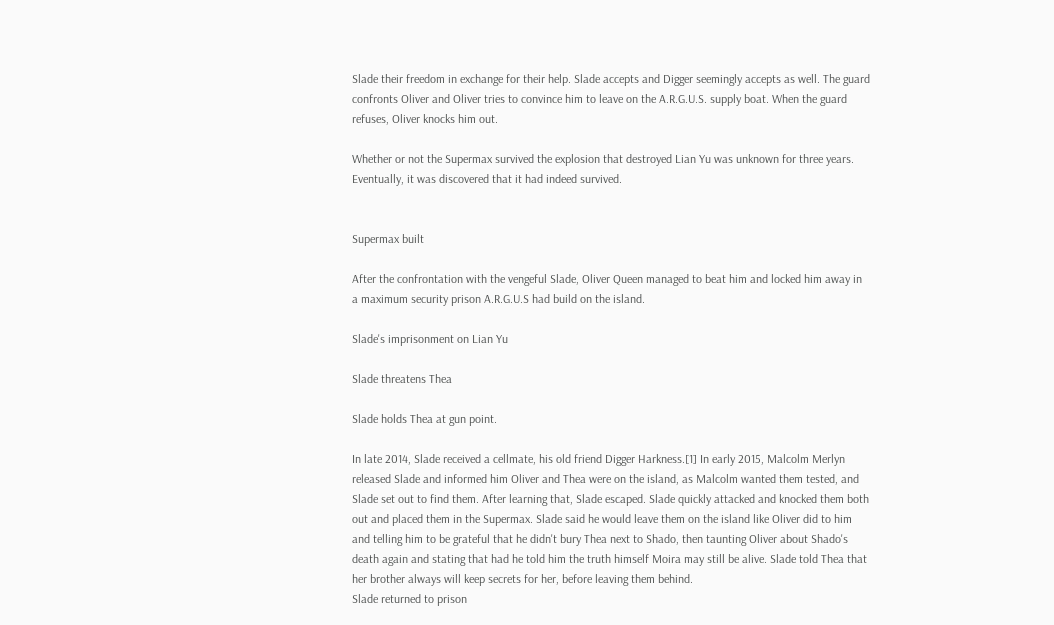Slade their freedom in exchange for their help. Slade accepts and Digger seemingly accepts as well. The guard confronts Oliver and Oliver tries to convince him to leave on the A.R.G.U.S. supply boat. When the guard refuses, Oliver knocks him out.

Whether or not the Supermax survived the explosion that destroyed Lian Yu was unknown for three years. Eventually, it was discovered that it had indeed survived.


Supermax built

After the confrontation with the vengeful Slade, Oliver Queen managed to beat him and locked him away in a maximum security prison A.R.G.U.S had build on the island.

Slade's imprisonment on Lian Yu

Slade threatens Thea

Slade holds Thea at gun point.

In late 2014, Slade received a cellmate, his old friend Digger Harkness.[1] In early 2015, Malcolm Merlyn released Slade and informed him Oliver and Thea were on the island, as Malcolm wanted them tested, and Slade set out to find them. After learning that, Slade escaped. Slade quickly attacked and knocked them both out and placed them in the Supermax. Slade said he would leave them on the island like Oliver did to him and telling him to be grateful that he didn't bury Thea next to Shado, then taunting Oliver about Shado's death again and stating that had he told him the truth himself Moira may still be alive. Slade told Thea that her brother always will keep secrets for her, before leaving them behind.
Slade returned to prison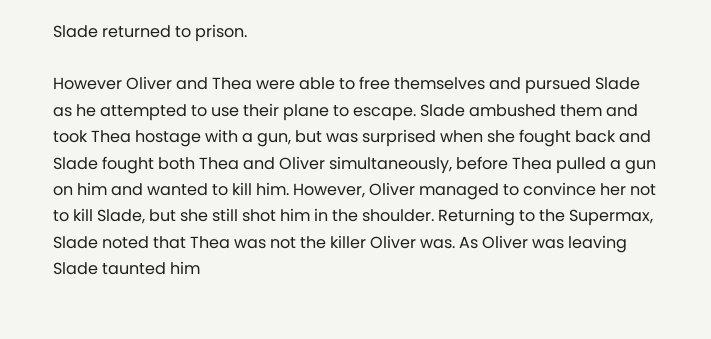Slade returned to prison.

However Oliver and Thea were able to free themselves and pursued Slade as he attempted to use their plane to escape. Slade ambushed them and took Thea hostage with a gun, but was surprised when she fought back and Slade fought both Thea and Oliver simultaneously, before Thea pulled a gun on him and wanted to kill him. However, Oliver managed to convince her not to kill Slade, but she still shot him in the shoulder. Returning to the Supermax, Slade noted that Thea was not the killer Oliver was. As Oliver was leaving Slade taunted him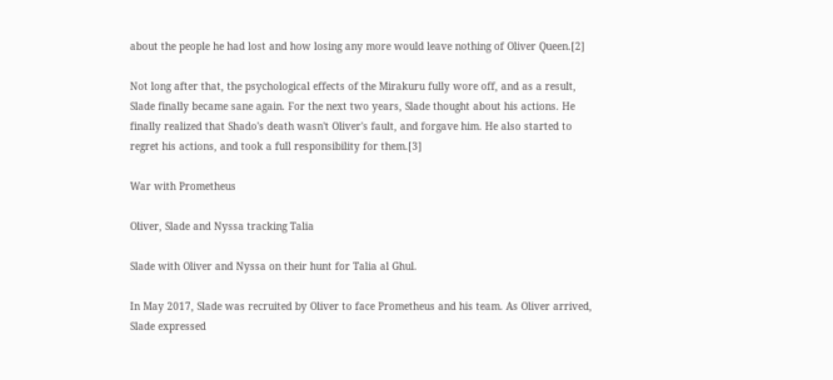about the people he had lost and how losing any more would leave nothing of Oliver Queen.[2]

Not long after that, the psychological effects of the Mirakuru fully wore off, and as a result, Slade finally became sane again. For the next two years, Slade thought about his actions. He finally realized that Shado's death wasn't Oliver's fault, and forgave him. He also started to regret his actions, and took a full responsibility for them.[3]

War with Prometheus

Oliver, Slade and Nyssa tracking Talia

Slade with Oliver and Nyssa on their hunt for Talia al Ghul.

In May 2017, Slade was recruited by Oliver to face Prometheus and his team. As Oliver arrived, Slade expressed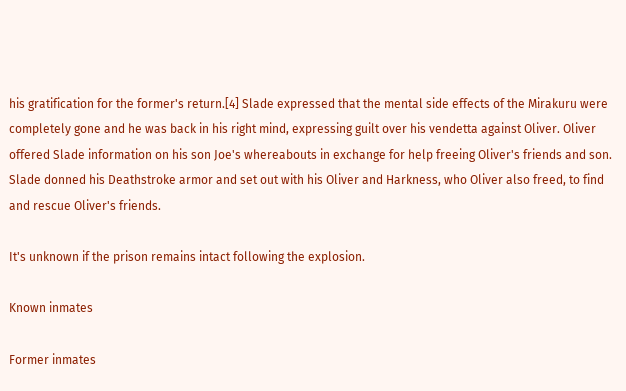his gratification for the former's return.[4] Slade expressed that the mental side effects of the Mirakuru were completely gone and he was back in his right mind, expressing guilt over his vendetta against Oliver. Oliver offered Slade information on his son Joe's whereabouts in exchange for help freeing Oliver's friends and son. Slade donned his Deathstroke armor and set out with his Oliver and Harkness, who Oliver also freed, to find and rescue Oliver's friends.

It's unknown if the prison remains intact following the explosion.

Known inmates

Former inmates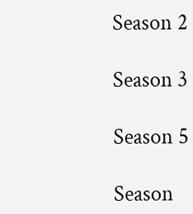Season 2

Season 3

Season 5

Season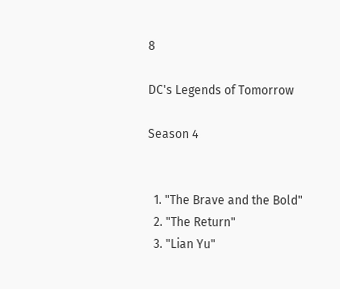8

DC's Legends of Tomorrow

Season 4


  1. "The Brave and the Bold"
  2. "The Return"
  3. "Lian Yu"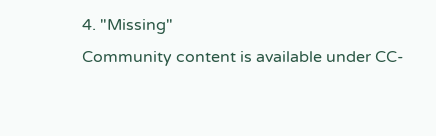4. "Missing"
Community content is available under CC-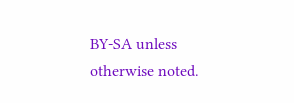BY-SA unless otherwise noted.